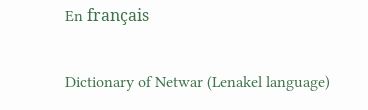En français

Dictionary of Netwar (Lenakel language)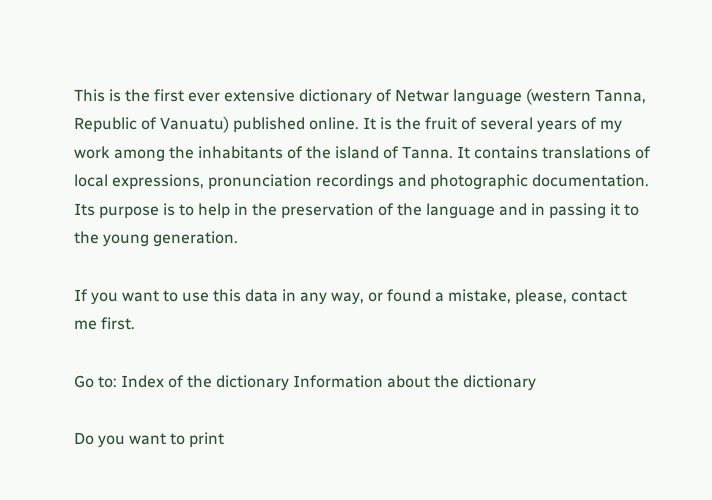This is the first ever extensive dictionary of Netwar language (western Tanna, Republic of Vanuatu) published online. It is the fruit of several years of my work among the inhabitants of the island of Tanna. It contains translations of local expressions, pronunciation recordings and photographic documentation. Its purpose is to help in the preservation of the language and in passing it to the young generation.

If you want to use this data in any way, or found a mistake, please, contact me first.

Go to: Index of the dictionary Information about the dictionary

Do you want to print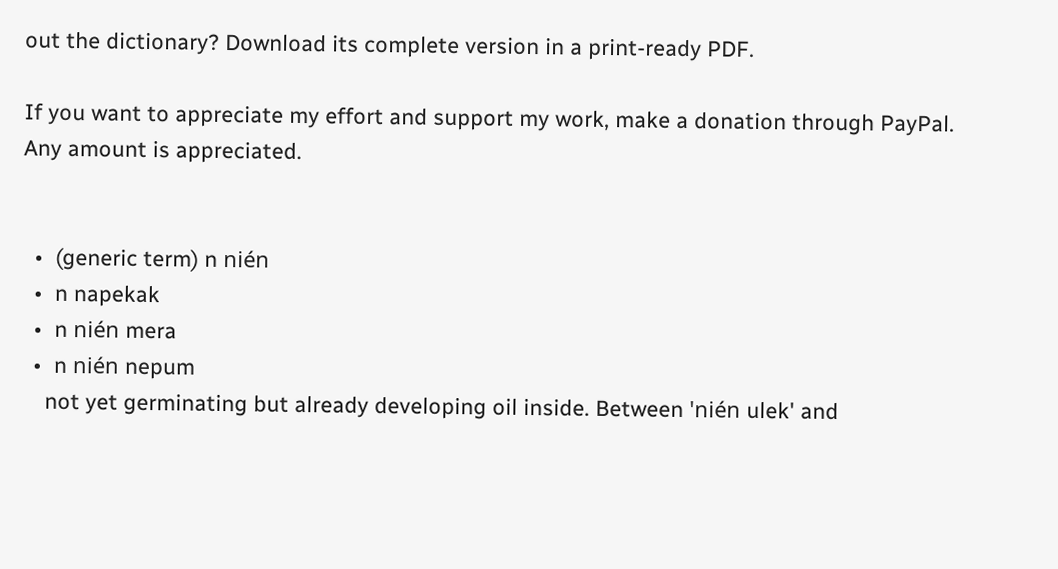out the dictionary? Download its complete version in a print-ready PDF.

If you want to appreciate my effort and support my work, make a donation through PayPal. Any amount is appreciated.


  •  (generic term) n nién
  •  n napekak
  •  n nién mera
  •  n nién nepum
    not yet germinating but already developing oil inside. Between 'nién ulek' and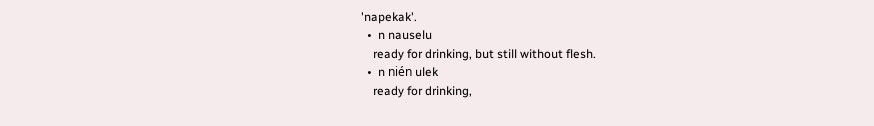'napekak'.
  •  n nauselu
    ready for drinking, but still without flesh.
  •  n nién ulek
    ready for drinking,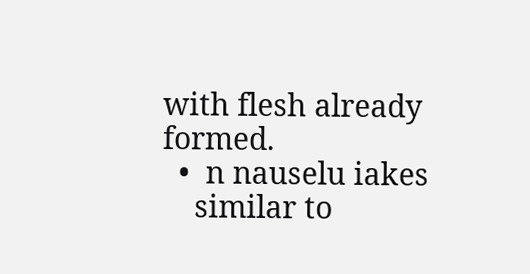with flesh already formed.
  •  n nauselu iakes
    similar to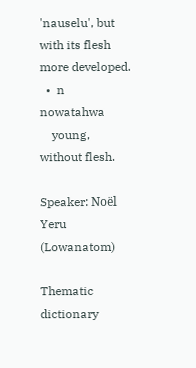'nauselu', but with its flesh more developed.
  •  n nowatahwa
    young, without flesh.

Speaker: Noël Yeru (Lowanatom)

Thematic dictionary